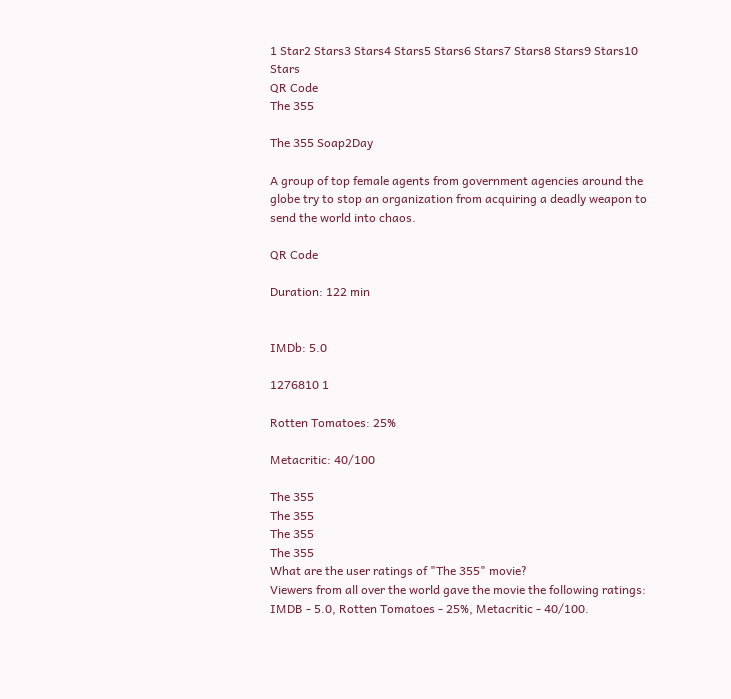1 Star2 Stars3 Stars4 Stars5 Stars6 Stars7 Stars8 Stars9 Stars10 Stars
QR Code
The 355

The 355 Soap2Day

A group of top female agents from government agencies around the globe try to stop an organization from acquiring a deadly weapon to send the world into chaos.

QR Code

Duration: 122 min


IMDb: 5.0

1276810 1

Rotten Tomatoes: 25%

Metacritic: 40/100

The 355
The 355
The 355
The 355
What are the user ratings of "The 355" movie?
Viewers from all over the world gave the movie the following ratings: IMDB - 5.0, Rotten Tomatoes - 25%, Metacritic - 40/100.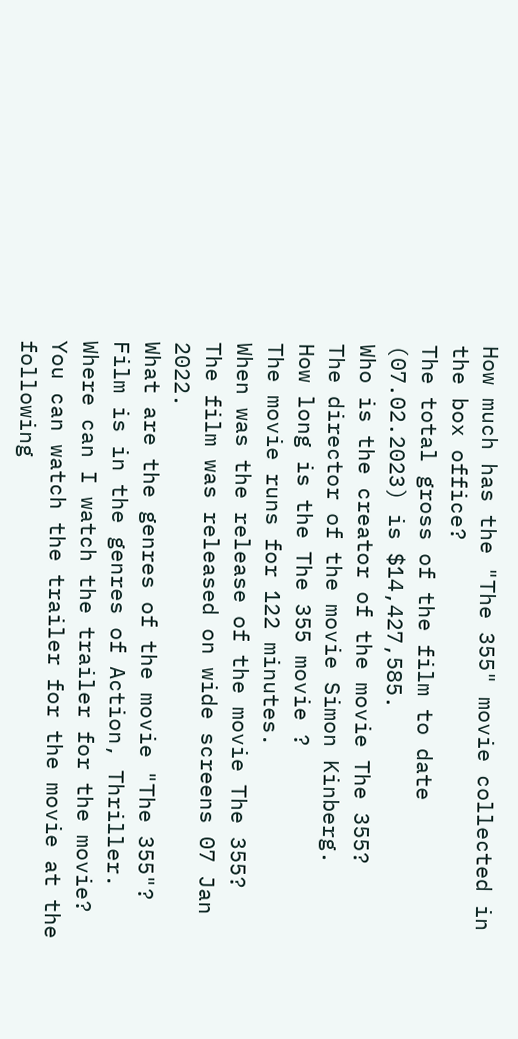How much has the "The 355" movie collected in the box office?
The total gross of the film to date (07.02.2023) is $14,427,585.
Who is the creator of the movie The 355?
The director of the movie Simon Kinberg.
How long is the The 355 movie ?
The movie runs for 122 minutes.
When was the release of the movie The 355?
The film was released on wide screens 07 Jan 2022.
What are the genres of the movie "The 355"?
Film is in the genres of Action, Thriller.
Where can I watch the trailer for the movie?
You can watch the trailer for the movie at the following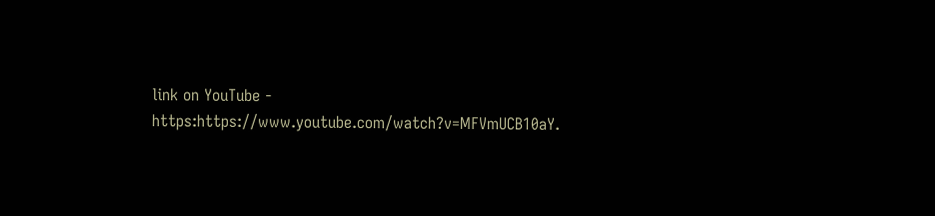link on YouTube - https:https://www.youtube.com/watch?v=MFVmUCB10aY.